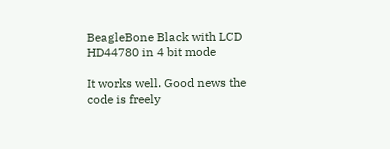BeagleBone Black with LCD HD44780 in 4 bit mode

It works well. Good news the code is freely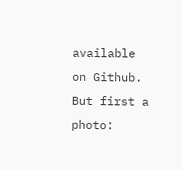available on Github. But first a photo: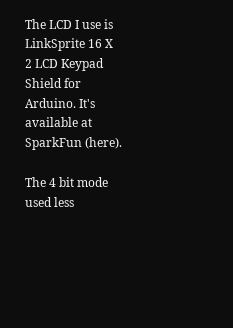The LCD I use is LinkSprite 16 X 2 LCD Keypad Shield for Arduino. It's available at SparkFun (here).

The 4 bit mode used less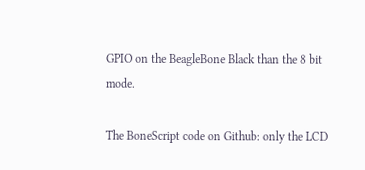GPIO on the BeagleBone Black than the 8 bit mode.

The BoneScript code on Github: only the LCD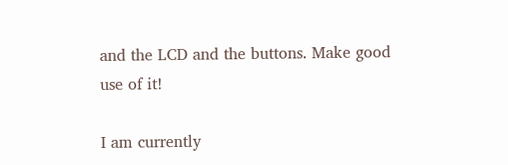and the LCD and the buttons. Make good use of it!

I am currently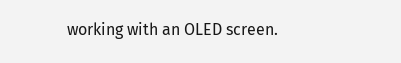working with an OLED screen.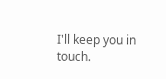I'll keep you in touch.